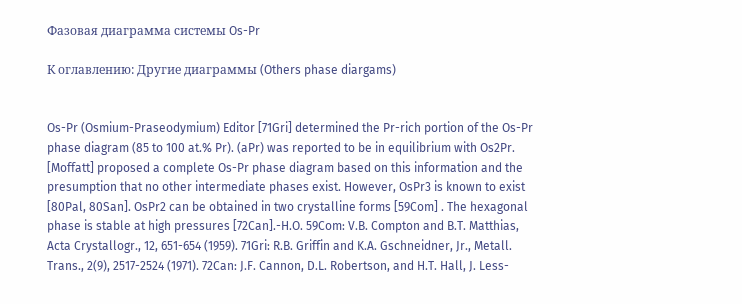Фазовая диаграмма системы Os-Pr

К оглавлению: Другие диаграммы (Others phase diargams)


Os-Pr (Osmium-Praseodymium) Editor [71Gri] determined the Pr-rich portion of the Os-Pr phase diagram (85 to 100 at.% Pr). (aPr) was reported to be in equilibrium with Os2Pr. [Moffatt] proposed a complete Os-Pr phase diagram based on this information and the presumption that no other intermediate phases exist. However, OsPr3 is known to exist [80Pal, 80San]. OsPr2 can be obtained in two crystalline forms [59Com] . The hexagonal phase is stable at high pressures [72Can].-H.O. 59Com: V.B. Compton and B.T. Matthias, Acta Crystallogr., 12, 651-654 (1959). 71Gri: R.B. Griffin and K.A. Gschneidner, Jr., Metall. Trans., 2(9), 2517-2524 (1971). 72Can: J.F. Cannon, D.L. Robertson, and H.T. Hall, J. Less-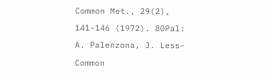Common Met., 29(2), 141-146 (1972). 80Pal: A. Palenzona, J. Less-Common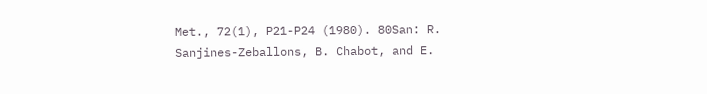Met., 72(1), P21-P24 (1980). 80San: R. Sanjines-Zeballons, B. Chabot, and E.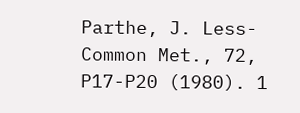Parthe, J. Less-Common Met., 72, P17-P20 (1980). 1